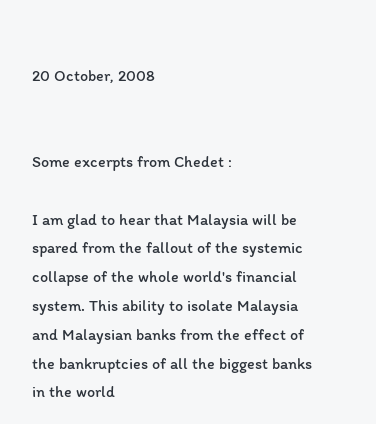20 October, 2008


Some excerpts from Chedet :

I am glad to hear that Malaysia will be spared from the fallout of the systemic collapse of the whole world's financial system. This ability to isolate Malaysia and Malaysian banks from the effect of the bankruptcies of all the biggest banks in the world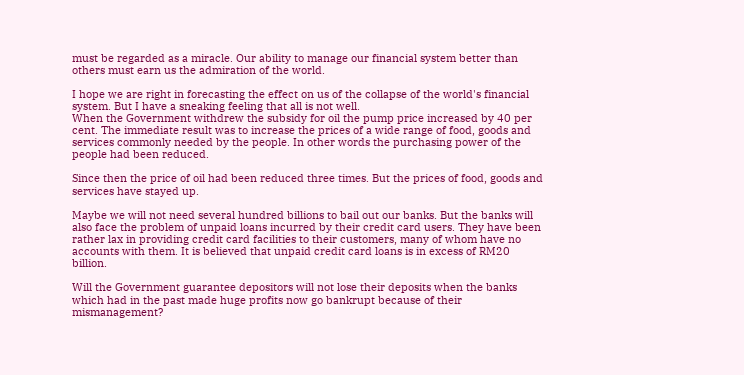must be regarded as a miracle. Our ability to manage our financial system better than others must earn us the admiration of the world.

I hope we are right in forecasting the effect on us of the collapse of the world's financial system. But I have a sneaking feeling that all is not well.
When the Government withdrew the subsidy for oil the pump price increased by 40 per cent. The immediate result was to increase the prices of a wide range of food, goods and services commonly needed by the people. In other words the purchasing power of the people had been reduced.

Since then the price of oil had been reduced three times. But the prices of food, goods and services have stayed up.

Maybe we will not need several hundred billions to bail out our banks. But the banks will also face the problem of unpaid loans incurred by their credit card users. They have been rather lax in providing credit card facilities to their customers, many of whom have no accounts with them. It is believed that unpaid credit card loans is in excess of RM20 billion.

Will the Government guarantee depositors will not lose their deposits when the banks which had in the past made huge profits now go bankrupt because of their mismanagement?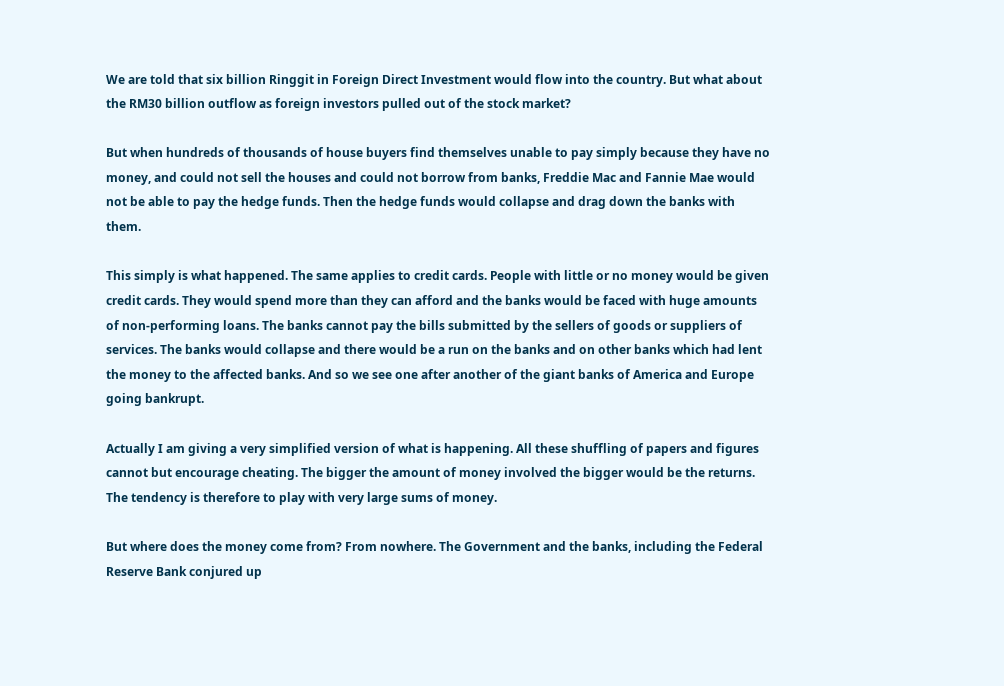We are told that six billion Ringgit in Foreign Direct Investment would flow into the country. But what about the RM30 billion outflow as foreign investors pulled out of the stock market?

But when hundreds of thousands of house buyers find themselves unable to pay simply because they have no money, and could not sell the houses and could not borrow from banks, Freddie Mac and Fannie Mae would not be able to pay the hedge funds. Then the hedge funds would collapse and drag down the banks with them.

This simply is what happened. The same applies to credit cards. People with little or no money would be given credit cards. They would spend more than they can afford and the banks would be faced with huge amounts of non-performing loans. The banks cannot pay the bills submitted by the sellers of goods or suppliers of services. The banks would collapse and there would be a run on the banks and on other banks which had lent the money to the affected banks. And so we see one after another of the giant banks of America and Europe going bankrupt.

Actually I am giving a very simplified version of what is happening. All these shuffling of papers and figures cannot but encourage cheating. The bigger the amount of money involved the bigger would be the returns. The tendency is therefore to play with very large sums of money.

But where does the money come from? From nowhere. The Government and the banks, including the Federal Reserve Bank conjured up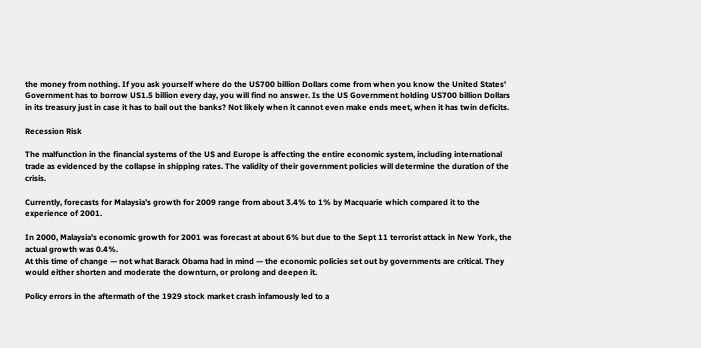the money from nothing. If you ask yourself where do the US700 billion Dollars come from when you know the United States' Government has to borrow US1.5 billion every day, you will find no answer. Is the US Government holding US700 billion Dollars in its treasury just in case it has to bail out the banks? Not likely when it cannot even make ends meet, when it has twin deficits.

Recession Risk

The malfunction in the financial systems of the US and Europe is affecting the entire economic system, including international trade as evidenced by the collapse in shipping rates. The validity of their government policies will determine the duration of the crisis.

Currently, forecasts for Malaysia’s growth for 2009 range from about 3.4% to 1% by Macquarie which compared it to the experience of 2001.

In 2000, Malaysia’s economic growth for 2001 was forecast at about 6% but due to the Sept 11 terrorist attack in New York, the actual growth was 0.4%.
At this time of change — not what Barack Obama had in mind — the economic policies set out by governments are critical. They would either shorten and moderate the downturn, or prolong and deepen it.

Policy errors in the aftermath of the 1929 stock market crash infamously led to a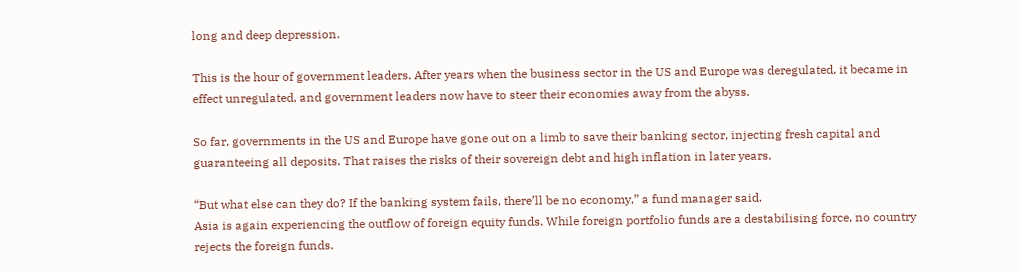long and deep depression.

This is the hour of government leaders. After years when the business sector in the US and Europe was deregulated, it became in effect unregulated, and government leaders now have to steer their economies away from the abyss.

So far, governments in the US and Europe have gone out on a limb to save their banking sector, injecting fresh capital and guaranteeing all deposits. That raises the risks of their sovereign debt and high inflation in later years.

“But what else can they do? If the banking system fails, there’ll be no economy,” a fund manager said.
Asia is again experiencing the outflow of foreign equity funds. While foreign portfolio funds are a destabilising force, no country rejects the foreign funds.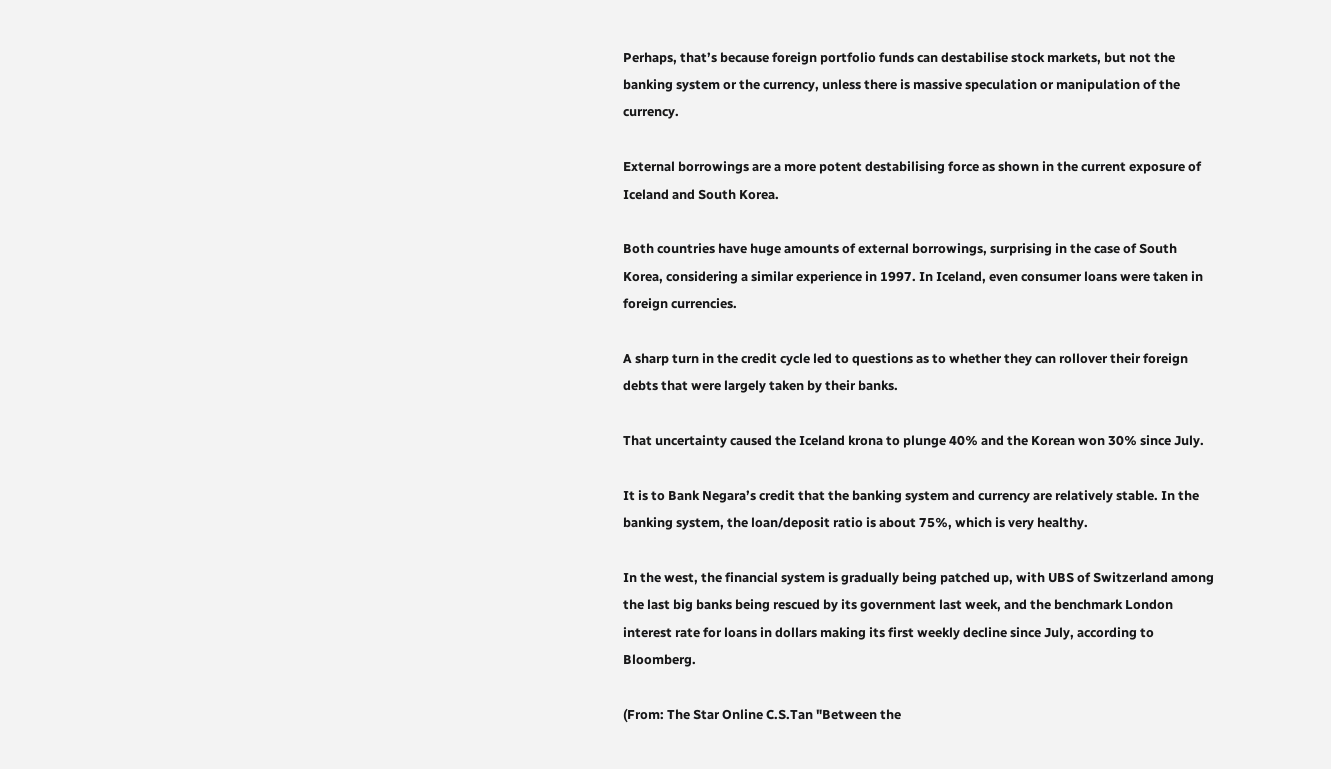Perhaps, that’s because foreign portfolio funds can destabilise stock markets, but not the banking system or the currency, unless there is massive speculation or manipulation of the currency.

External borrowings are a more potent destabilising force as shown in the current exposure of Iceland and South Korea.

Both countries have huge amounts of external borrowings, surprising in the case of South Korea, considering a similar experience in 1997. In Iceland, even consumer loans were taken in foreign currencies.

A sharp turn in the credit cycle led to questions as to whether they can rollover their foreign debts that were largely taken by their banks.

That uncertainty caused the Iceland krona to plunge 40% and the Korean won 30% since July.

It is to Bank Negara’s credit that the banking system and currency are relatively stable. In the banking system, the loan/deposit ratio is about 75%, which is very healthy.

In the west, the financial system is gradually being patched up, with UBS of Switzerland among the last big banks being rescued by its government last week, and the benchmark London interest rate for loans in dollars making its first weekly decline since July, according to Bloomberg.

(From: The Star Online C.S.Tan "Between the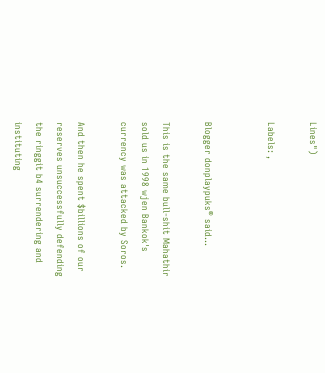Lines")

Labels: ,


Blogger donplaypuks® said...

This is the same bull-shit Mahathir sold us in 1998 wjen Bankok's currency was attacked by Soros.

And then he spent $billions of our reserves unsuccessfully defending the ringgit b4 surrendering and instituting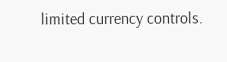limited currency controls.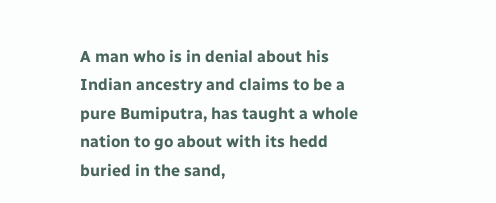A man who is in denial about his Indian ancestry and claims to be a pure Bumiputra, has taught a whole nation to go about with its hedd buried in the sand,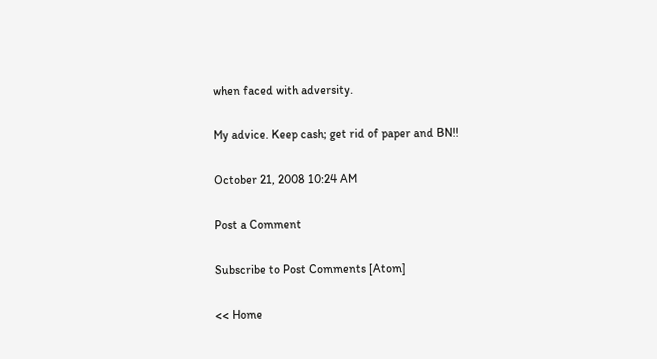when faced with adversity.

My advice. Keep cash; get rid of paper and BN!!

October 21, 2008 10:24 AM

Post a Comment

Subscribe to Post Comments [Atom]

<< Home